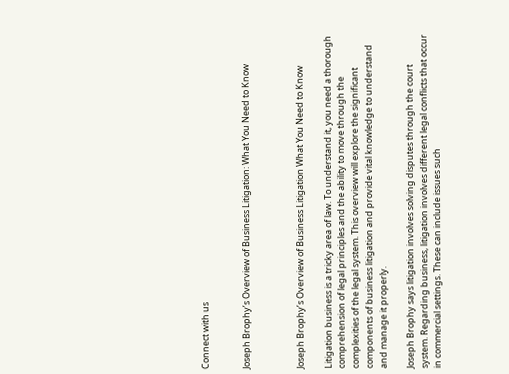Connect with us


Joseph Brophy’s Overview of Business Litigation: What You Need to Know



Joseph Brophy’s Overview of Business Litigation What You Need to Know

Litigation business is a tricky area of law. To understand it, you need a thorough comprehension of legal principles and the ability to move through the complexities of the legal system. This overview will explore the significant components of business litigation and provide vital knowledge to understand and manage it properly.

Joseph Brophy says litigation involves solving disputes through the court system. Regarding business, litigation involves different legal conflicts that occur in commercial settings. These can include issues such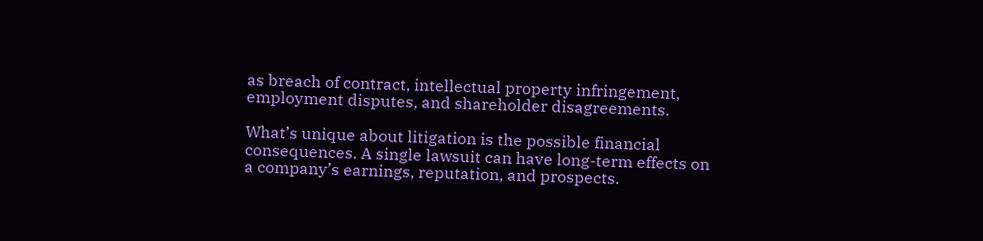as breach of contract, intellectual property infringement, employment disputes, and shareholder disagreements.

What’s unique about litigation is the possible financial consequences. A single lawsuit can have long-term effects on a company’s earnings, reputation, and prospects.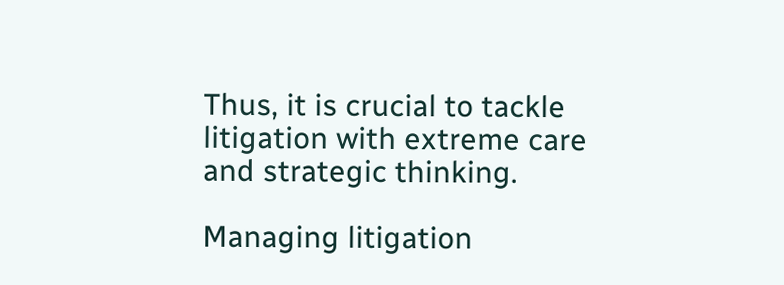Thus, it is crucial to tackle litigation with extreme care and strategic thinking.

Managing litigation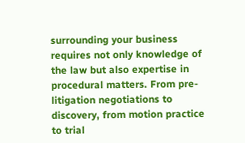surrounding your business requires not only knowledge of the law but also expertise in procedural matters. From pre-litigation negotiations to discovery, from motion practice to trial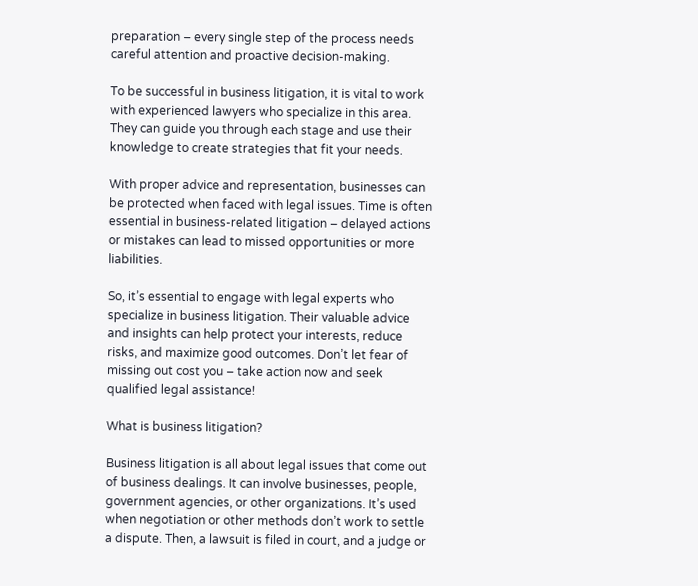preparation – every single step of the process needs careful attention and proactive decision-making.

To be successful in business litigation, it is vital to work with experienced lawyers who specialize in this area. They can guide you through each stage and use their knowledge to create strategies that fit your needs.

With proper advice and representation, businesses can be protected when faced with legal issues. Time is often essential in business-related litigation – delayed actions or mistakes can lead to missed opportunities or more liabilities.

So, it’s essential to engage with legal experts who specialize in business litigation. Their valuable advice and insights can help protect your interests, reduce risks, and maximize good outcomes. Don’t let fear of missing out cost you – take action now and seek qualified legal assistance!

What is business litigation?

Business litigation is all about legal issues that come out of business dealings. It can involve businesses, people, government agencies, or other organizations. It’s used when negotiation or other methods don’t work to settle a dispute. Then, a lawsuit is filed in court, and a judge or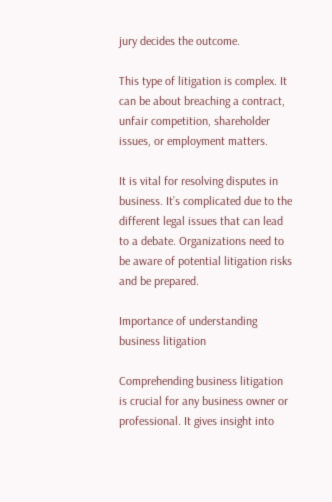jury decides the outcome.

This type of litigation is complex. It can be about breaching a contract, unfair competition, shareholder issues, or employment matters.

It is vital for resolving disputes in business. It’s complicated due to the different legal issues that can lead to a debate. Organizations need to be aware of potential litigation risks and be prepared.

Importance of understanding business litigation

Comprehending business litigation is crucial for any business owner or professional. It gives insight into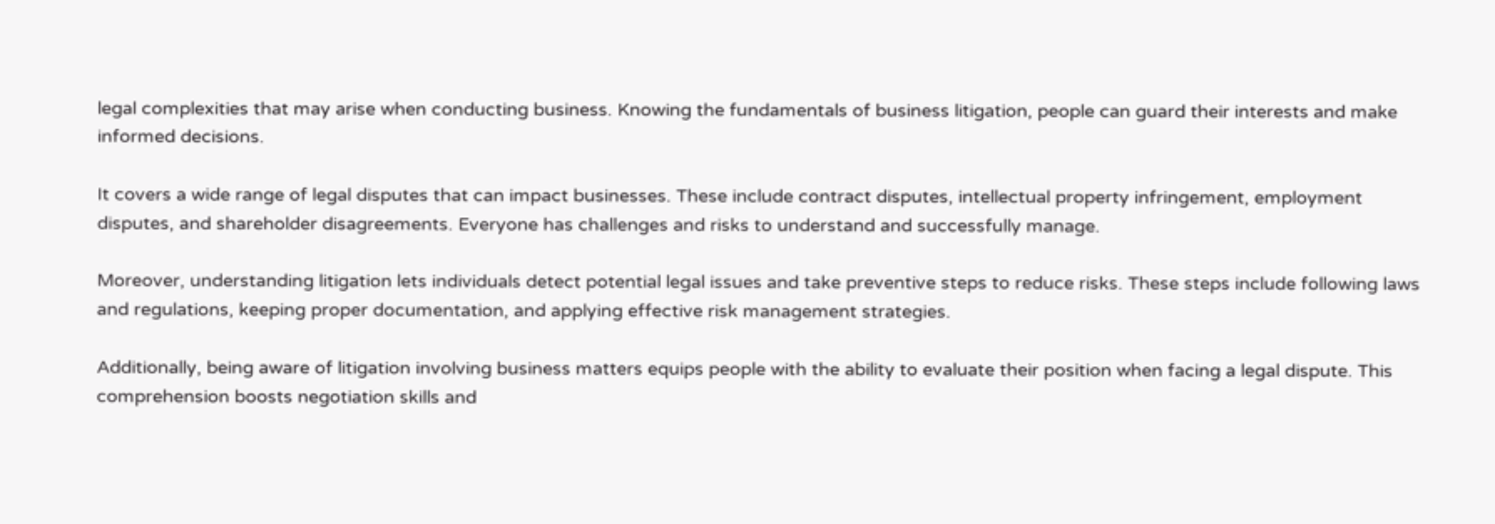legal complexities that may arise when conducting business. Knowing the fundamentals of business litigation, people can guard their interests and make informed decisions.

It covers a wide range of legal disputes that can impact businesses. These include contract disputes, intellectual property infringement, employment disputes, and shareholder disagreements. Everyone has challenges and risks to understand and successfully manage.

Moreover, understanding litigation lets individuals detect potential legal issues and take preventive steps to reduce risks. These steps include following laws and regulations, keeping proper documentation, and applying effective risk management strategies.

Additionally, being aware of litigation involving business matters equips people with the ability to evaluate their position when facing a legal dispute. This comprehension boosts negotiation skills and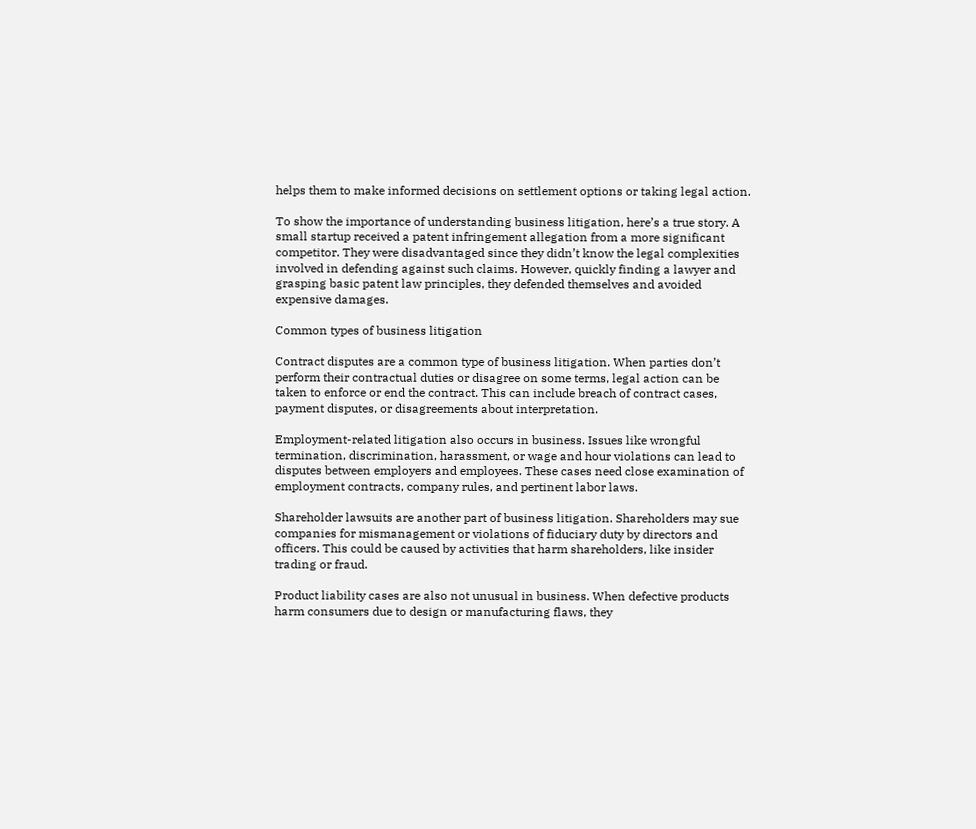helps them to make informed decisions on settlement options or taking legal action.

To show the importance of understanding business litigation, here’s a true story. A small startup received a patent infringement allegation from a more significant competitor. They were disadvantaged since they didn’t know the legal complexities involved in defending against such claims. However, quickly finding a lawyer and grasping basic patent law principles, they defended themselves and avoided expensive damages.

Common types of business litigation

Contract disputes are a common type of business litigation. When parties don’t perform their contractual duties or disagree on some terms, legal action can be taken to enforce or end the contract. This can include breach of contract cases, payment disputes, or disagreements about interpretation.

Employment-related litigation also occurs in business. Issues like wrongful termination, discrimination, harassment, or wage and hour violations can lead to disputes between employers and employees. These cases need close examination of employment contracts, company rules, and pertinent labor laws.

Shareholder lawsuits are another part of business litigation. Shareholders may sue companies for mismanagement or violations of fiduciary duty by directors and officers. This could be caused by activities that harm shareholders, like insider trading or fraud.

Product liability cases are also not unusual in business. When defective products harm consumers due to design or manufacturing flaws, they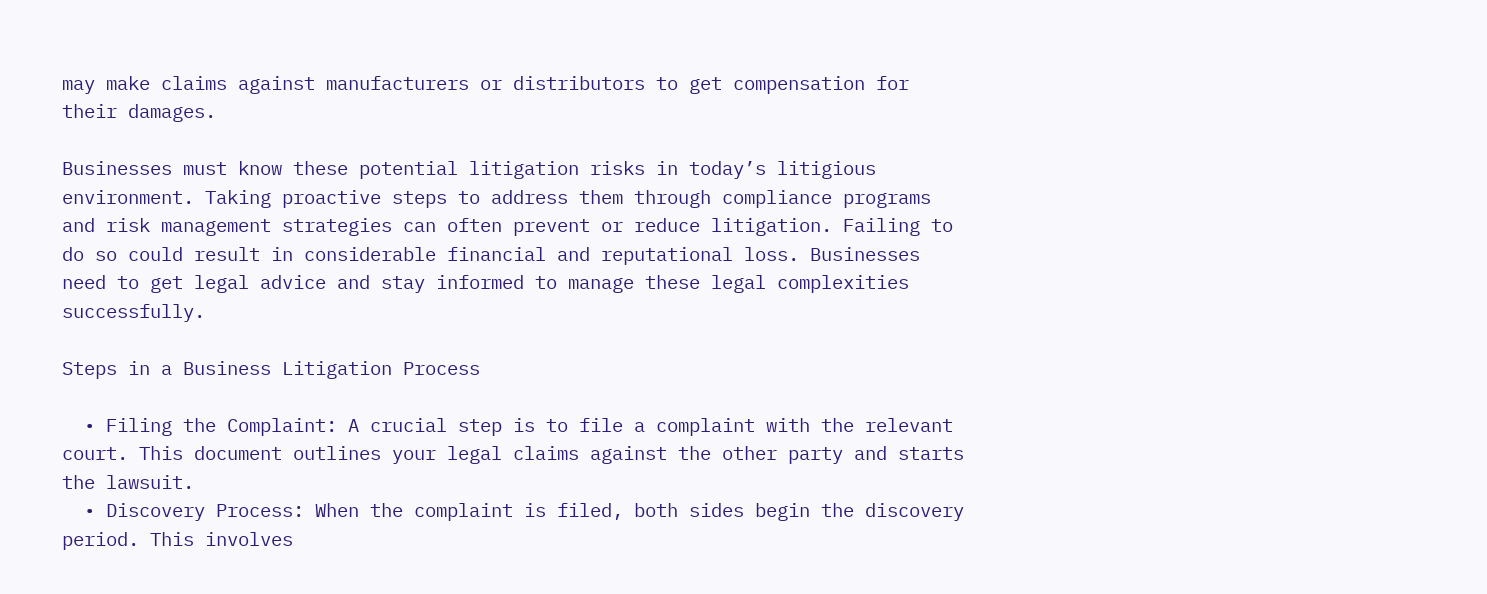may make claims against manufacturers or distributors to get compensation for their damages.

Businesses must know these potential litigation risks in today’s litigious environment. Taking proactive steps to address them through compliance programs and risk management strategies can often prevent or reduce litigation. Failing to do so could result in considerable financial and reputational loss. Businesses need to get legal advice and stay informed to manage these legal complexities successfully.

Steps in a Business Litigation Process

  • Filing the Complaint: A crucial step is to file a complaint with the relevant court. This document outlines your legal claims against the other party and starts the lawsuit.
  • Discovery Process: When the complaint is filed, both sides begin the discovery period. This involves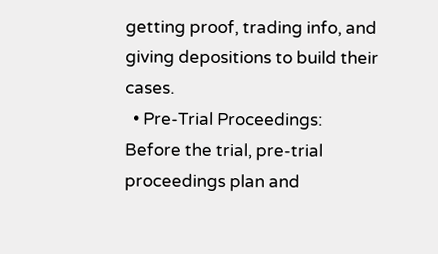getting proof, trading info, and giving depositions to build their cases.
  • Pre-Trial Proceedings: Before the trial, pre-trial proceedings plan and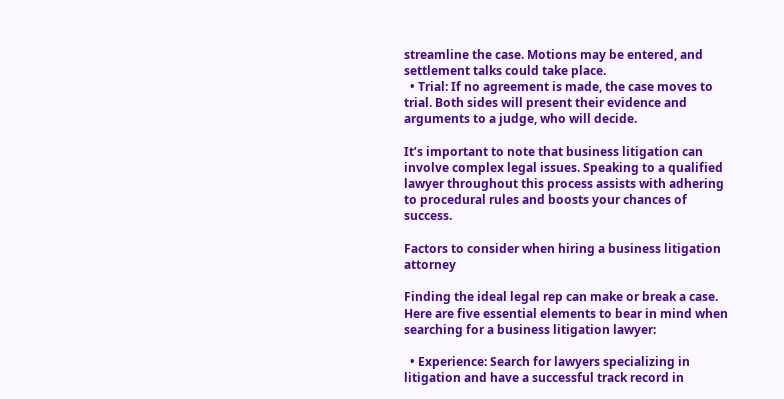streamline the case. Motions may be entered, and settlement talks could take place.
  • Trial: If no agreement is made, the case moves to trial. Both sides will present their evidence and arguments to a judge, who will decide.

It’s important to note that business litigation can involve complex legal issues. Speaking to a qualified lawyer throughout this process assists with adhering to procedural rules and boosts your chances of success.

Factors to consider when hiring a business litigation attorney

Finding the ideal legal rep can make or break a case. Here are five essential elements to bear in mind when searching for a business litigation lawyer:

  • Experience: Search for lawyers specializing in litigation and have a successful track record in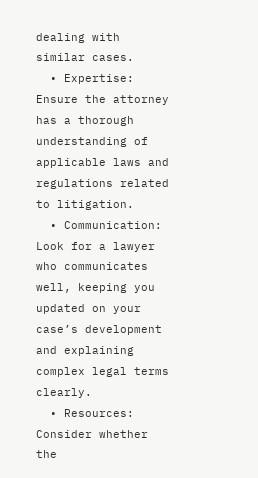dealing with similar cases.
  • Expertise: Ensure the attorney has a thorough understanding of applicable laws and regulations related to litigation.
  • Communication: Look for a lawyer who communicates well, keeping you updated on your case’s development and explaining complex legal terms clearly.
  • Resources: Consider whether the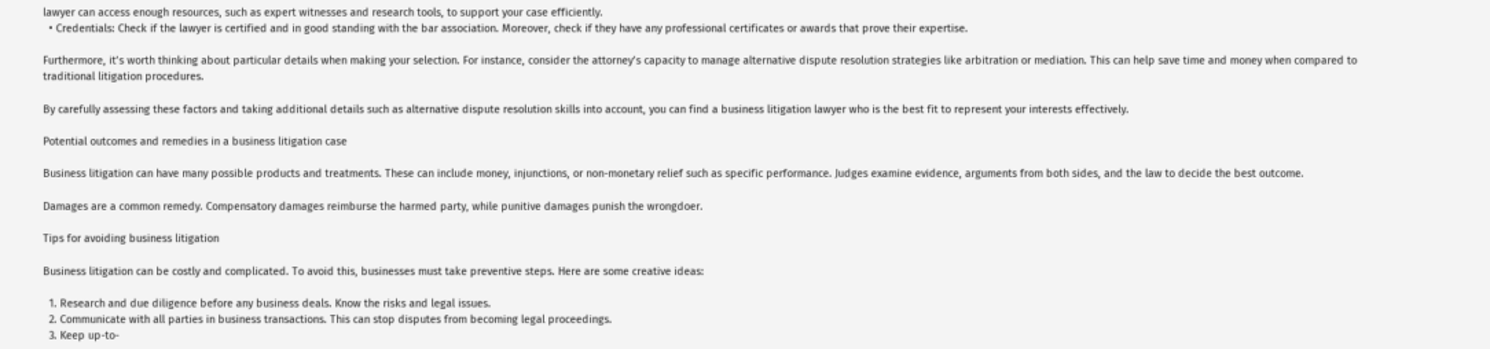lawyer can access enough resources, such as expert witnesses and research tools, to support your case efficiently.
  • Credentials: Check if the lawyer is certified and in good standing with the bar association. Moreover, check if they have any professional certificates or awards that prove their expertise.

Furthermore, it’s worth thinking about particular details when making your selection. For instance, consider the attorney’s capacity to manage alternative dispute resolution strategies like arbitration or mediation. This can help save time and money when compared to traditional litigation procedures.

By carefully assessing these factors and taking additional details such as alternative dispute resolution skills into account, you can find a business litigation lawyer who is the best fit to represent your interests effectively.

Potential outcomes and remedies in a business litigation case

Business litigation can have many possible products and treatments. These can include money, injunctions, or non-monetary relief such as specific performance. Judges examine evidence, arguments from both sides, and the law to decide the best outcome.

Damages are a common remedy. Compensatory damages reimburse the harmed party, while punitive damages punish the wrongdoer.

Tips for avoiding business litigation

Business litigation can be costly and complicated. To avoid this, businesses must take preventive steps. Here are some creative ideas:

  1. Research and due diligence before any business deals. Know the risks and legal issues.
  2. Communicate with all parties in business transactions. This can stop disputes from becoming legal proceedings.
  3. Keep up-to-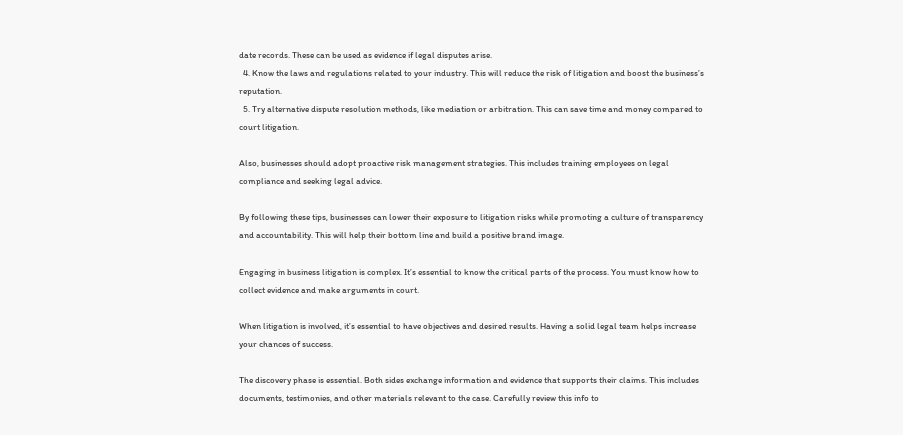date records. These can be used as evidence if legal disputes arise.
  4. Know the laws and regulations related to your industry. This will reduce the risk of litigation and boost the business’s reputation.
  5. Try alternative dispute resolution methods, like mediation or arbitration. This can save time and money compared to court litigation.

Also, businesses should adopt proactive risk management strategies. This includes training employees on legal compliance and seeking legal advice.

By following these tips, businesses can lower their exposure to litigation risks while promoting a culture of transparency and accountability. This will help their bottom line and build a positive brand image.

Engaging in business litigation is complex. It’s essential to know the critical parts of the process. You must know how to collect evidence and make arguments in court.

When litigation is involved, it’s essential to have objectives and desired results. Having a solid legal team helps increase your chances of success.

The discovery phase is essential. Both sides exchange information and evidence that supports their claims. This includes documents, testimonies, and other materials relevant to the case. Carefully review this info to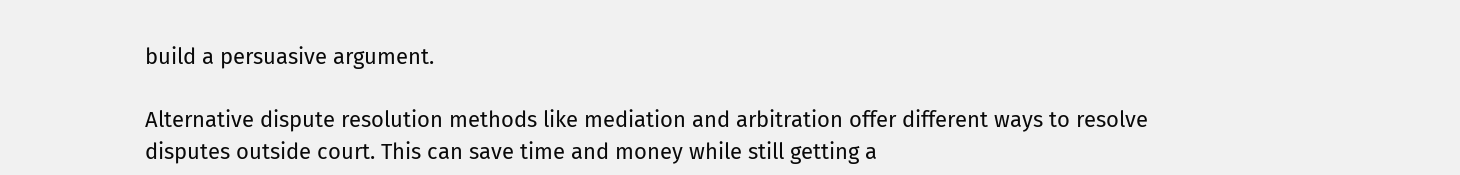build a persuasive argument.

Alternative dispute resolution methods like mediation and arbitration offer different ways to resolve disputes outside court. This can save time and money while still getting a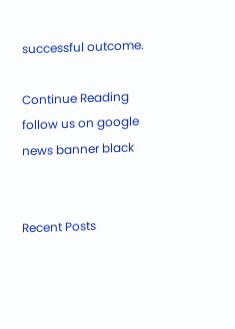successful outcome.

Continue Reading
follow us on google news banner black


Recent Posts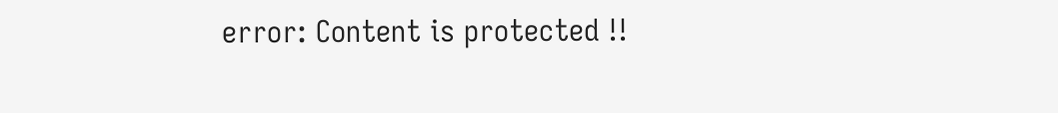error: Content is protected !!